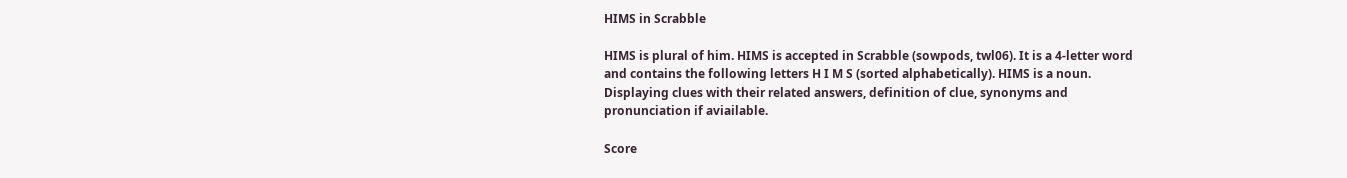HIMS in Scrabble

HIMS is plural of him. HIMS is accepted in Scrabble (sowpods, twl06). It is a 4-letter word and contains the following letters H I M S (sorted alphabetically). HIMS is a noun. Displaying clues with their related answers, definition of clue, synonyms and pronunciation if aviailable.

Score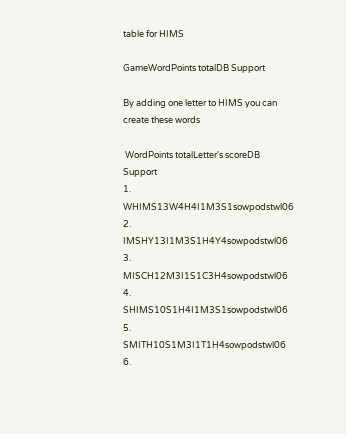table for HIMS

GameWordPoints totalDB Support

By adding one letter to HIMS you can create these words

 WordPoints totalLetter's scoreDB Support
1. WHIMS13W4H4I1M3S1sowpodstwl06
2. IMSHY13I1M3S1H4Y4sowpodstwl06
3. MISCH12M3I1S1C3H4sowpodstwl06
4. SHIMS10S1H4I1M3S1sowpodstwl06
5. SMITH10S1M3I1T1H4sowpodstwl06
6.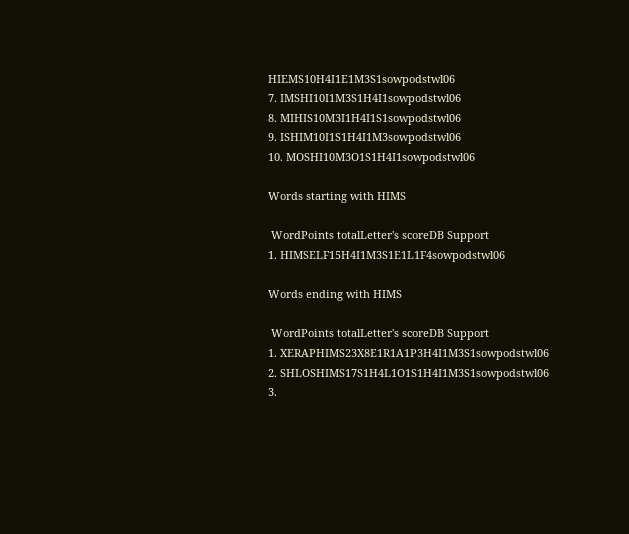HIEMS10H4I1E1M3S1sowpodstwl06
7. IMSHI10I1M3S1H4I1sowpodstwl06
8. MIHIS10M3I1H4I1S1sowpodstwl06
9. ISHIM10I1S1H4I1M3sowpodstwl06
10. MOSHI10M3O1S1H4I1sowpodstwl06

Words starting with HIMS

 WordPoints totalLetter's scoreDB Support
1. HIMSELF15H4I1M3S1E1L1F4sowpodstwl06

Words ending with HIMS

 WordPoints totalLetter's scoreDB Support
1. XERAPHIMS23X8E1R1A1P3H4I1M3S1sowpodstwl06
2. SHLOSHIMS17S1H4L1O1S1H4I1M3S1sowpodstwl06
3.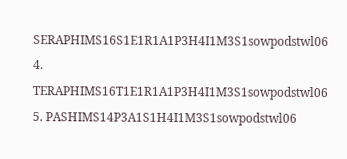SERAPHIMS16S1E1R1A1P3H4I1M3S1sowpodstwl06
4. TERAPHIMS16T1E1R1A1P3H4I1M3S1sowpodstwl06
5. PASHIMS14P3A1S1H4I1M3S1sowpodstwl06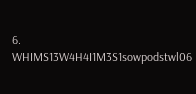6. WHIMS13W4H4I1M3S1sowpodstwl06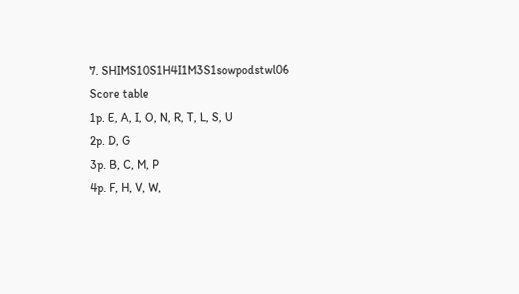7. SHIMS10S1H4I1M3S1sowpodstwl06
Score table
1p. E, A, I, O, N, R, T, L, S, U
2p. D, G
3p. B, C, M, P
4p. F, H, V, W,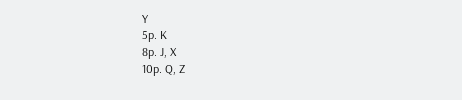Y
5p. K
8p. J, X
10p. Q, Z